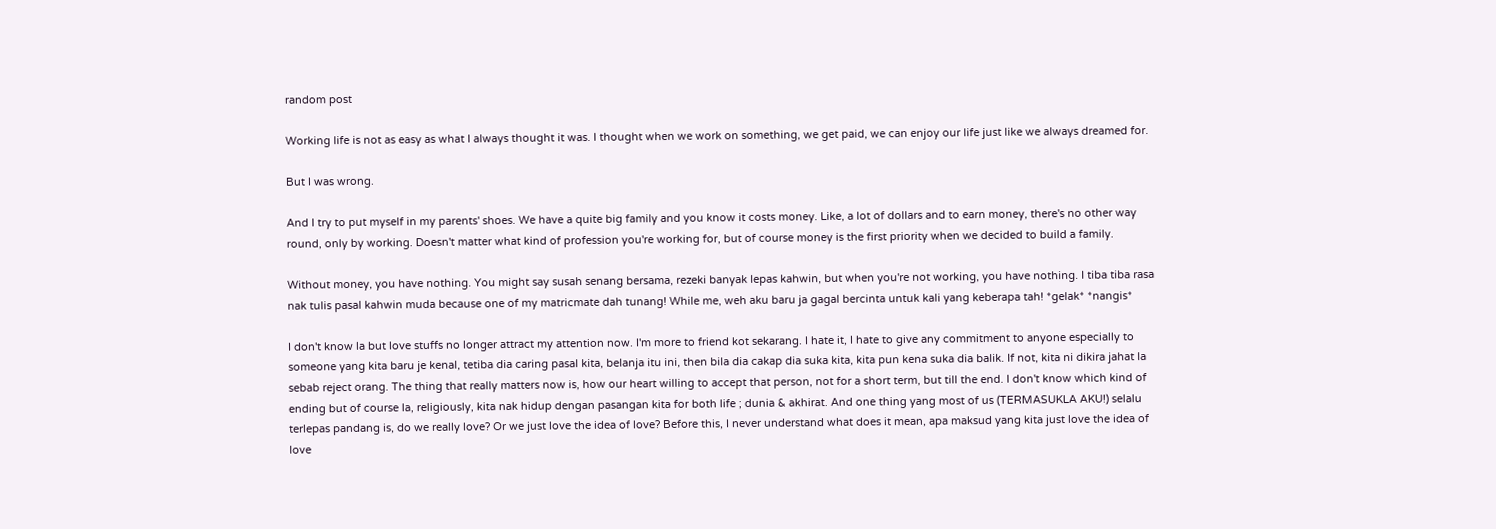random post

Working life is not as easy as what I always thought it was. I thought when we work on something, we get paid, we can enjoy our life just like we always dreamed for.

But I was wrong.

And I try to put myself in my parents' shoes. We have a quite big family and you know it costs money. Like, a lot of dollars and to earn money, there's no other way round, only by working. Doesn't matter what kind of profession you're working for, but of course money is the first priority when we decided to build a family.

Without money, you have nothing. You might say susah senang bersama, rezeki banyak lepas kahwin, but when you're not working, you have nothing. I tiba tiba rasa nak tulis pasal kahwin muda because one of my matricmate dah tunang! While me, weh aku baru ja gagal bercinta untuk kali yang keberapa tah! *gelak* *nangis*

I don't know la but love stuffs no longer attract my attention now. I'm more to friend kot sekarang. I hate it, I hate to give any commitment to anyone especially to someone yang kita baru je kenal, tetiba dia caring pasal kita, belanja itu ini, then bila dia cakap dia suka kita, kita pun kena suka dia balik. If not, kita ni dikira jahat la sebab reject orang. The thing that really matters now is, how our heart willing to accept that person, not for a short term, but till the end. I don't know which kind of ending but of course la, religiously, kita nak hidup dengan pasangan kita for both life ; dunia & akhirat. And one thing yang most of us (TERMASUKLA AKU!) selalu terlepas pandang is, do we really love? Or we just love the idea of love? Before this, I never understand what does it mean, apa maksud yang kita just love the idea of love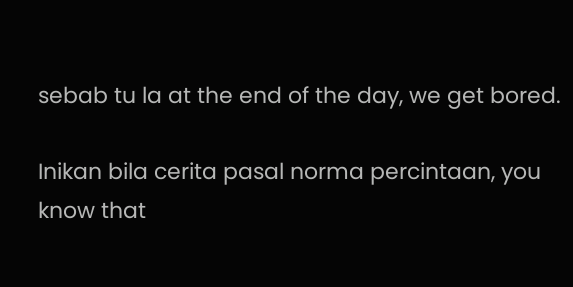sebab tu la at the end of the day, we get bored.

Inikan bila cerita pasal norma percintaan, you know that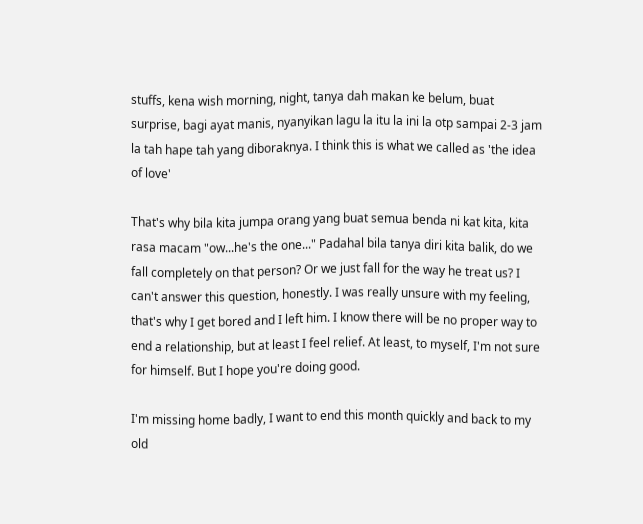stuffs, kena wish morning, night, tanya dah makan ke belum, buat surprise, bagi ayat manis, nyanyikan lagu la itu la ini la otp sampai 2-3 jam la tah hape tah yang diboraknya. I think this is what we called as 'the idea of love'

That's why bila kita jumpa orang yang buat semua benda ni kat kita, kita rasa macam "ow...he's the one..." Padahal bila tanya diri kita balik, do we fall completely on that person? Or we just fall for the way he treat us? I can't answer this question, honestly. I was really unsure with my feeling, that's why I get bored and I left him. I know there will be no proper way to end a relationship, but at least I feel relief. At least, to myself, I'm not sure for himself. But I hope you're doing good.

I'm missing home badly, I want to end this month quickly and back to my old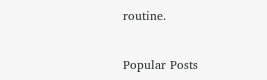routine.


Popular Posts